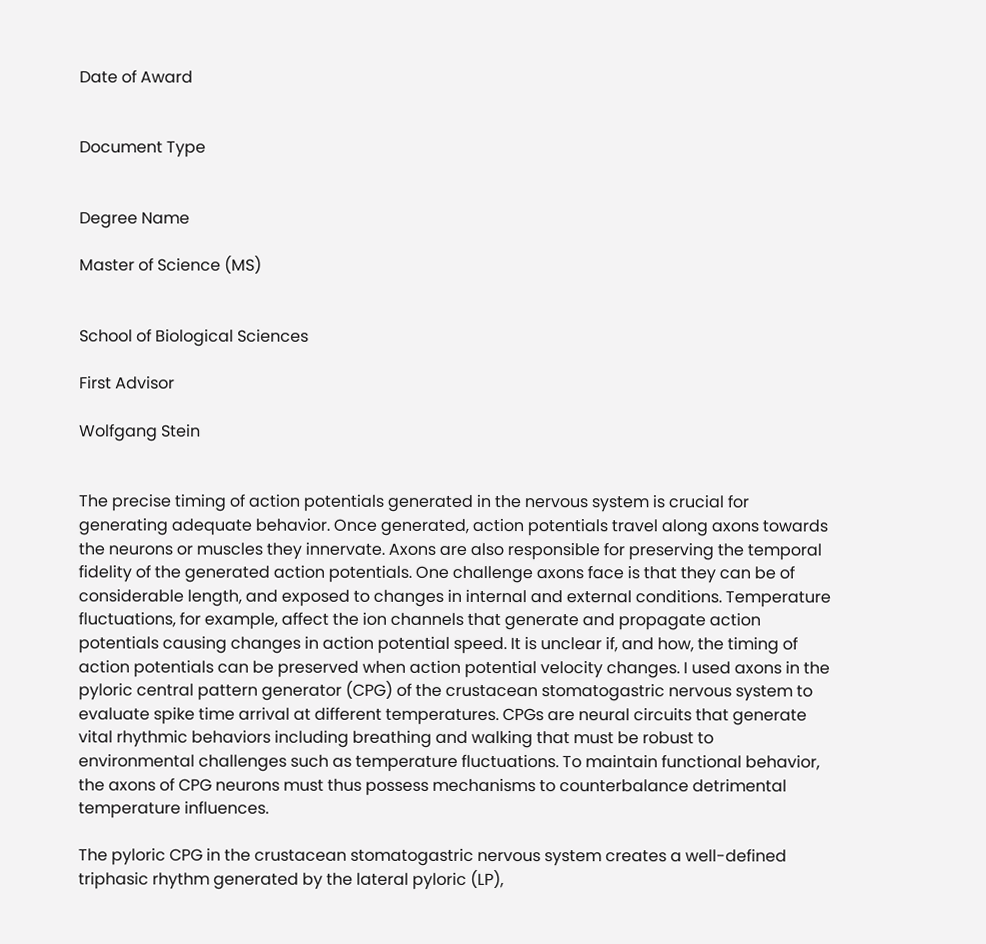Date of Award


Document Type


Degree Name

Master of Science (MS)


School of Biological Sciences

First Advisor

Wolfgang Stein


The precise timing of action potentials generated in the nervous system is crucial for generating adequate behavior. Once generated, action potentials travel along axons towards the neurons or muscles they innervate. Axons are also responsible for preserving the temporal fidelity of the generated action potentials. One challenge axons face is that they can be of considerable length, and exposed to changes in internal and external conditions. Temperature fluctuations, for example, affect the ion channels that generate and propagate action potentials causing changes in action potential speed. It is unclear if, and how, the timing of action potentials can be preserved when action potential velocity changes. I used axons in the pyloric central pattern generator (CPG) of the crustacean stomatogastric nervous system to evaluate spike time arrival at different temperatures. CPGs are neural circuits that generate vital rhythmic behaviors including breathing and walking that must be robust to environmental challenges such as temperature fluctuations. To maintain functional behavior, the axons of CPG neurons must thus possess mechanisms to counterbalance detrimental temperature influences.

The pyloric CPG in the crustacean stomatogastric nervous system creates a well-defined triphasic rhythm generated by the lateral pyloric (LP),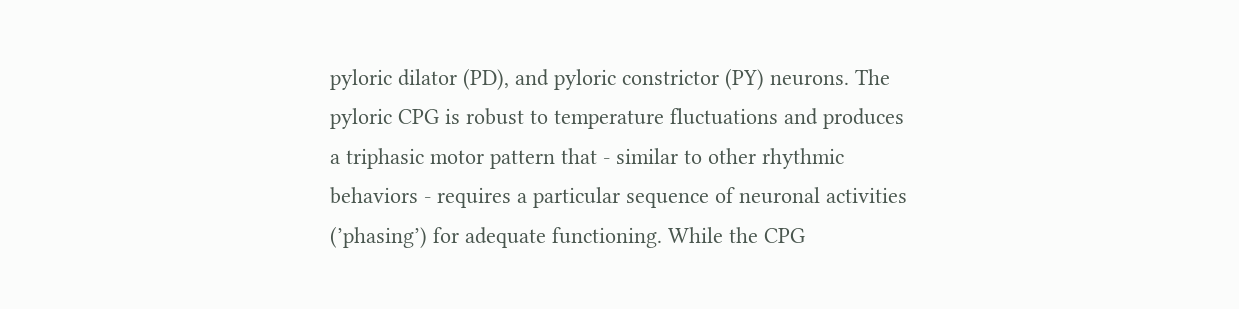pyloric dilator (PD), and pyloric constrictor (PY) neurons. The pyloric CPG is robust to temperature fluctuations and produces a triphasic motor pattern that - similar to other rhythmic behaviors - requires a particular sequence of neuronal activities (’phasing’) for adequate functioning. While the CPG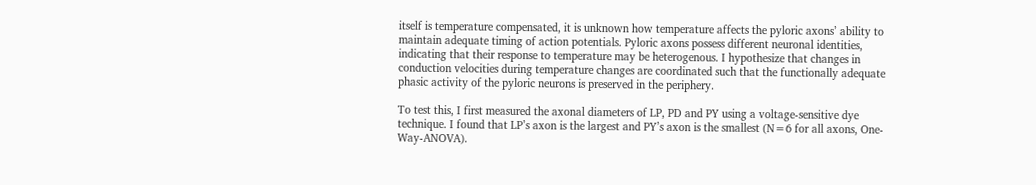itself is temperature compensated, it is unknown how temperature affects the pyloric axons’ ability to maintain adequate timing of action potentials. Pyloric axons possess different neuronal identities, indicating that their response to temperature may be heterogenous. I hypothesize that changes in conduction velocities during temperature changes are coordinated such that the functionally adequate phasic activity of the pyloric neurons is preserved in the periphery.

To test this, I first measured the axonal diameters of LP, PD and PY using a voltage-sensitive dye technique. I found that LP’s axon is the largest and PY’s axon is the smallest (N=6 for all axons, One-Way-ANOVA).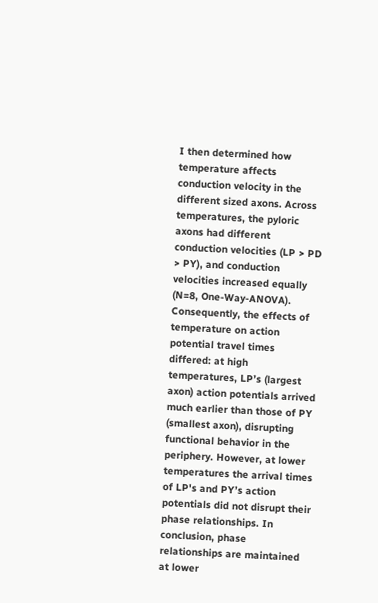I then determined how temperature affects conduction velocity in the different sized axons. Across temperatures, the pyloric axons had different conduction velocities (LP > PD > PY), and conduction velocities increased equally (N=8, One-Way-ANOVA). Consequently, the effects of temperature on action potential travel times differed: at high temperatures, LP’s (largest axon) action potentials arrived much earlier than those of PY (smallest axon), disrupting functional behavior in the periphery. However, at lower temperatures the arrival times of LP's and PY’s action potentials did not disrupt their phase relationships. In conclusion, phase relationships are maintained at lower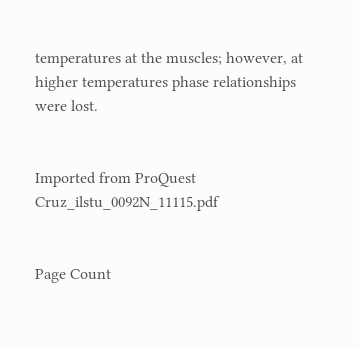temperatures at the muscles; however, at higher temperatures phase relationships were lost.


Imported from ProQuest Cruz_ilstu_0092N_11115.pdf


Page Count